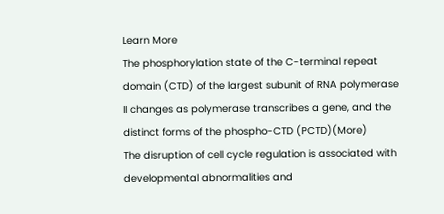Learn More
The phosphorylation state of the C-terminal repeat domain (CTD) of the largest subunit of RNA polymerase II changes as polymerase transcribes a gene, and the distinct forms of the phospho-CTD (PCTD)(More)
The disruption of cell cycle regulation is associated with developmental abnormalities and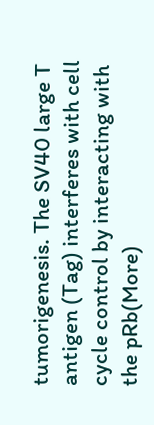tumorigenesis. The SV40 large T antigen (Tag) interferes with cell cycle control by interacting with the pRb(More)